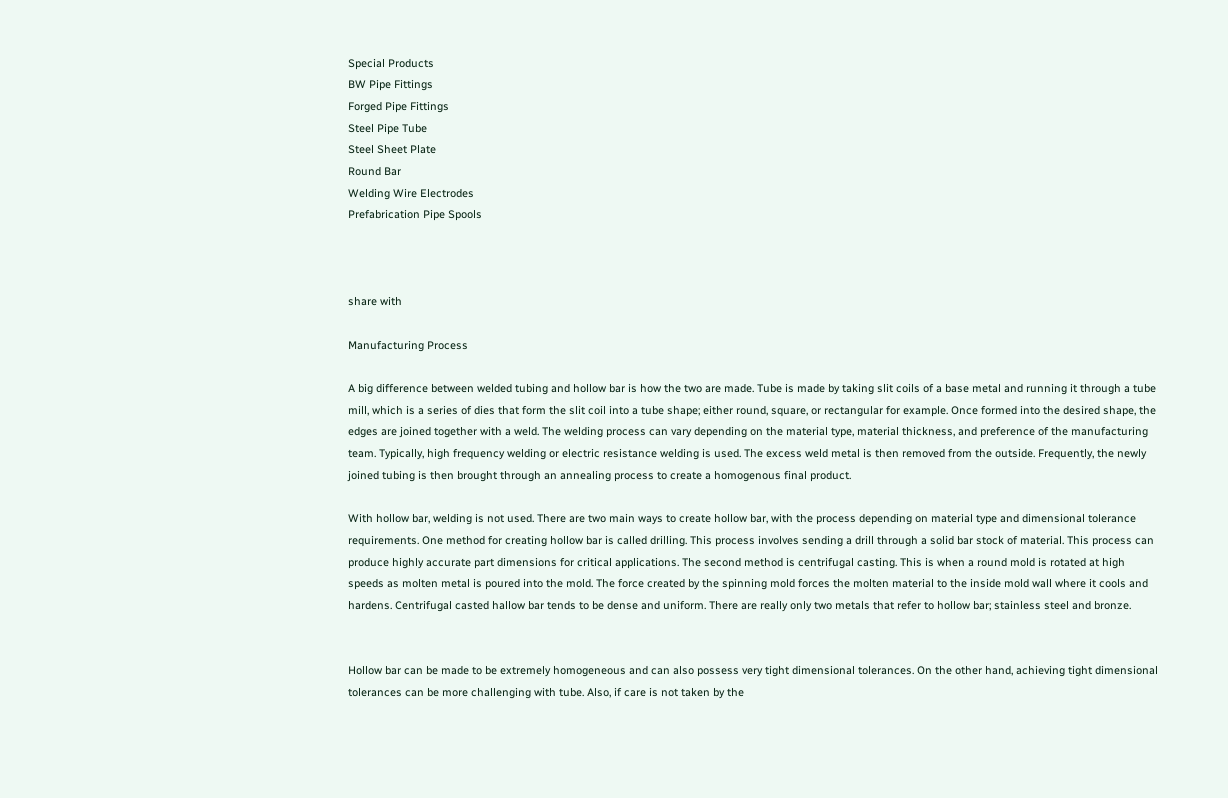Special Products
BW Pipe Fittings
Forged Pipe Fittings
Steel Pipe Tube
Steel Sheet Plate
Round Bar
Welding Wire Electrodes
Prefabrication Pipe Spools



share with

Manufacturing Process

A big difference between welded tubing and hollow bar is how the two are made. Tube is made by taking slit coils of a base metal and running it through a tube mill, which is a series of dies that form the slit coil into a tube shape; either round, square, or rectangular for example. Once formed into the desired shape, the edges are joined together with a weld. The welding process can vary depending on the material type, material thickness, and preference of the manufacturing team. Typically, high frequency welding or electric resistance welding is used. The excess weld metal is then removed from the outside. Frequently, the newly joined tubing is then brought through an annealing process to create a homogenous final product.

With hollow bar, welding is not used. There are two main ways to create hollow bar, with the process depending on material type and dimensional tolerance requirements. One method for creating hollow bar is called drilling. This process involves sending a drill through a solid bar stock of material. This process can produce highly accurate part dimensions for critical applications. The second method is centrifugal casting. This is when a round mold is rotated at high speeds as molten metal is poured into the mold. The force created by the spinning mold forces the molten material to the inside mold wall where it cools and hardens. Centrifugal casted hallow bar tends to be dense and uniform. There are really only two metals that refer to hollow bar; stainless steel and bronze.


Hollow bar can be made to be extremely homogeneous and can also possess very tight dimensional tolerances. On the other hand, achieving tight dimensional tolerances can be more challenging with tube. Also, if care is not taken by the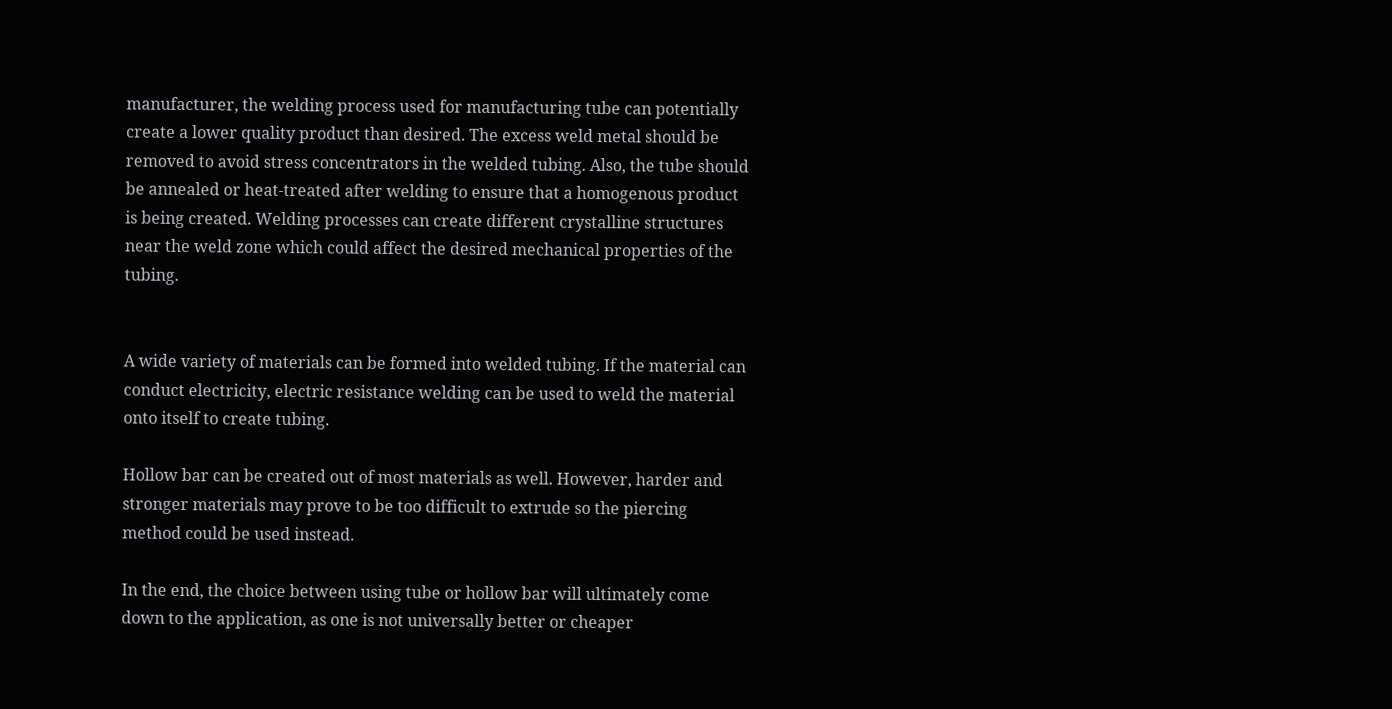manufacturer, the welding process used for manufacturing tube can potentially create a lower quality product than desired. The excess weld metal should be removed to avoid stress concentrators in the welded tubing. Also, the tube should be annealed or heat-treated after welding to ensure that a homogenous product is being created. Welding processes can create different crystalline structures near the weld zone which could affect the desired mechanical properties of the tubing.


A wide variety of materials can be formed into welded tubing. If the material can conduct electricity, electric resistance welding can be used to weld the material onto itself to create tubing.

Hollow bar can be created out of most materials as well. However, harder and stronger materials may prove to be too difficult to extrude so the piercing method could be used instead.

In the end, the choice between using tube or hollow bar will ultimately come down to the application, as one is not universally better or cheaper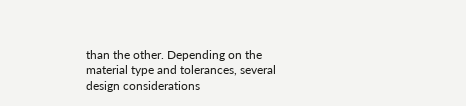than the other. Depending on the material type and tolerances, several design considerations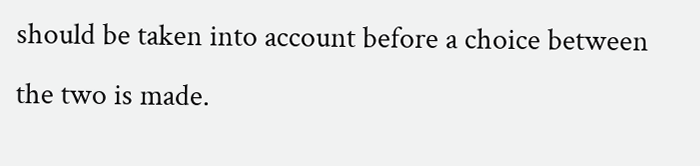should be taken into account before a choice between the two is made.